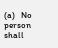(a)   No person shall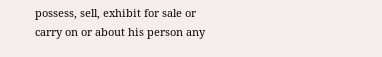possess, sell, exhibit for sale or carry on or about his person any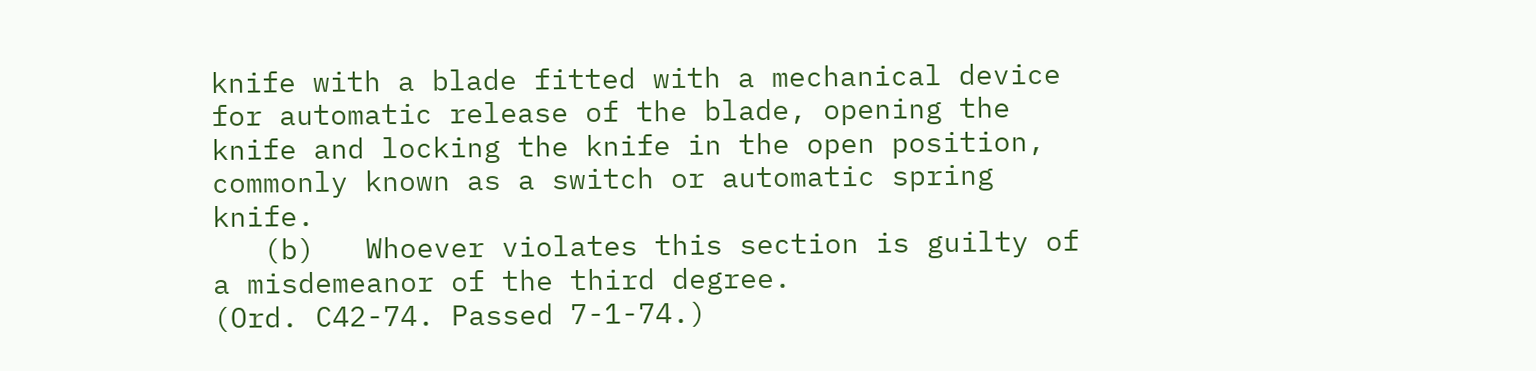knife with a blade fitted with a mechanical device for automatic release of the blade, opening the knife and locking the knife in the open position, commonly known as a switch or automatic spring knife.
   (b)   Whoever violates this section is guilty of a misdemeanor of the third degree.
(Ord. C42-74. Passed 7-1-74.)